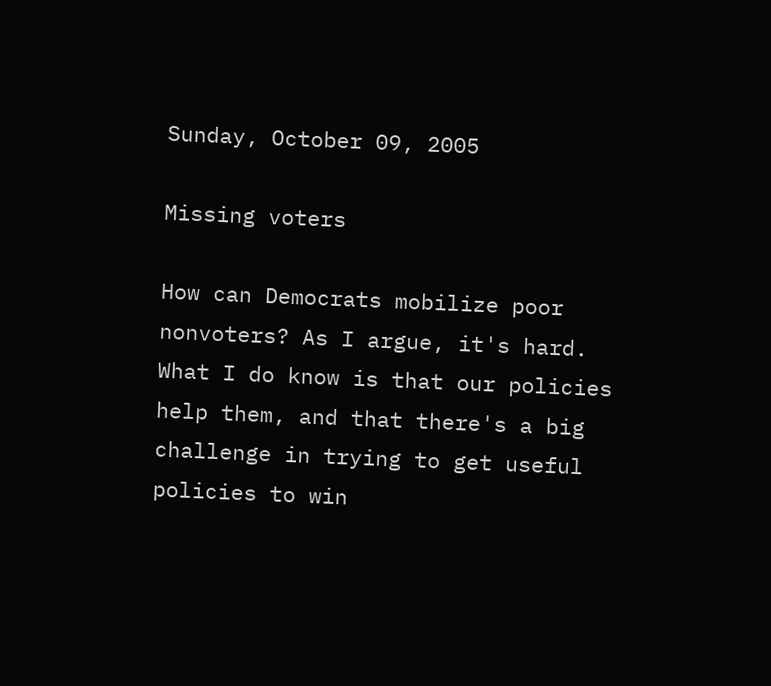Sunday, October 09, 2005

Missing voters

How can Democrats mobilize poor nonvoters? As I argue, it's hard. What I do know is that our policies help them, and that there's a big challenge in trying to get useful policies to win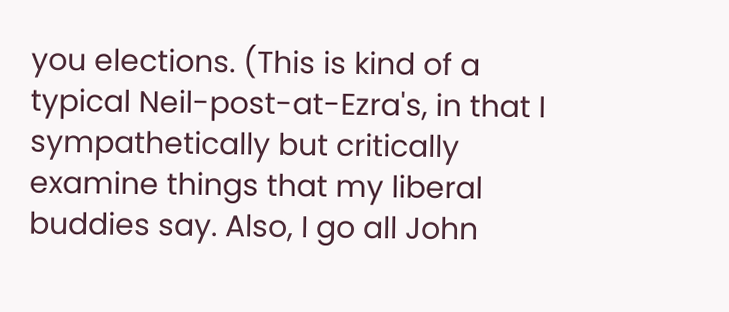you elections. (This is kind of a typical Neil-post-at-Ezra's, in that I sympathetically but critically examine things that my liberal buddies say. Also, I go all John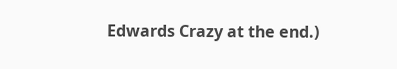Edwards Crazy at the end.)